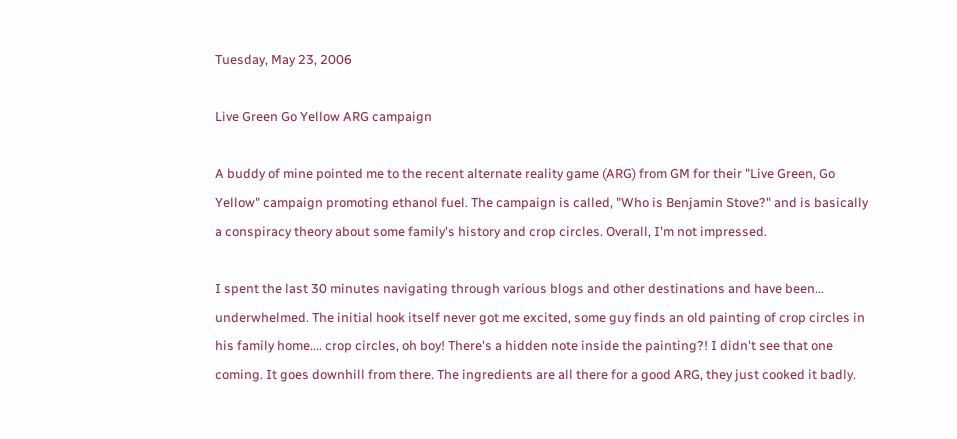Tuesday, May 23, 2006

Live Green Go Yellow ARG campaign

A buddy of mine pointed me to the recent alternate reality game (ARG) from GM for their "Live Green, Go Yellow" campaign promoting ethanol fuel. The campaign is called, "Who is Benjamin Stove?" and is basically a conspiracy theory about some family's history and crop circles. Overall, I'm not impressed.

I spent the last 30 minutes navigating through various blogs and other destinations and have been... underwhelmed. The initial hook itself never got me excited, some guy finds an old painting of crop circles in his family home.... crop circles, oh boy! There's a hidden note inside the painting?! I didn't see that one coming. It goes downhill from there. The ingredients are all there for a good ARG, they just cooked it badly.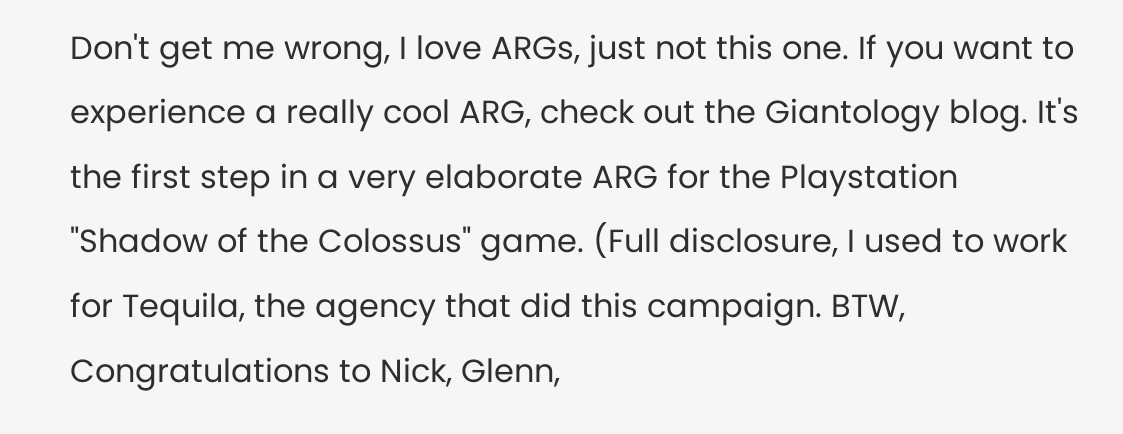Don't get me wrong, I love ARGs, just not this one. If you want to experience a really cool ARG, check out the Giantology blog. It's the first step in a very elaborate ARG for the Playstation "Shadow of the Colossus" game. (Full disclosure, I used to work for Tequila, the agency that did this campaign. BTW, Congratulations to Nick, Glenn,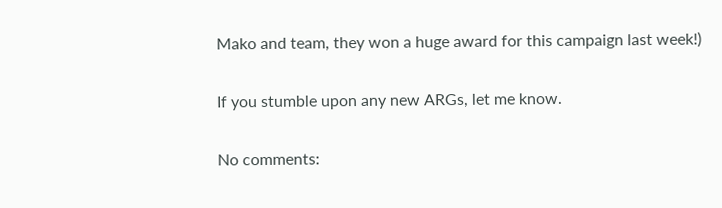Mako and team, they won a huge award for this campaign last week!)

If you stumble upon any new ARGs, let me know.

No comments: